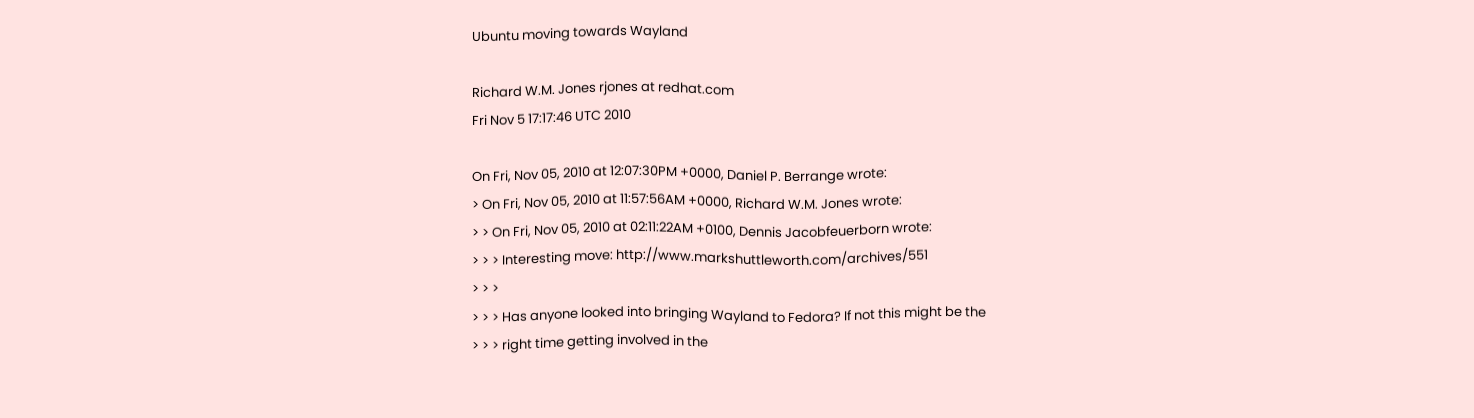Ubuntu moving towards Wayland

Richard W.M. Jones rjones at redhat.com
Fri Nov 5 17:17:46 UTC 2010

On Fri, Nov 05, 2010 at 12:07:30PM +0000, Daniel P. Berrange wrote:
> On Fri, Nov 05, 2010 at 11:57:56AM +0000, Richard W.M. Jones wrote:
> > On Fri, Nov 05, 2010 at 02:11:22AM +0100, Dennis Jacobfeuerborn wrote:
> > > Interesting move: http://www.markshuttleworth.com/archives/551
> > >
> > > Has anyone looked into bringing Wayland to Fedora? If not this might be the
> > > right time getting involved in the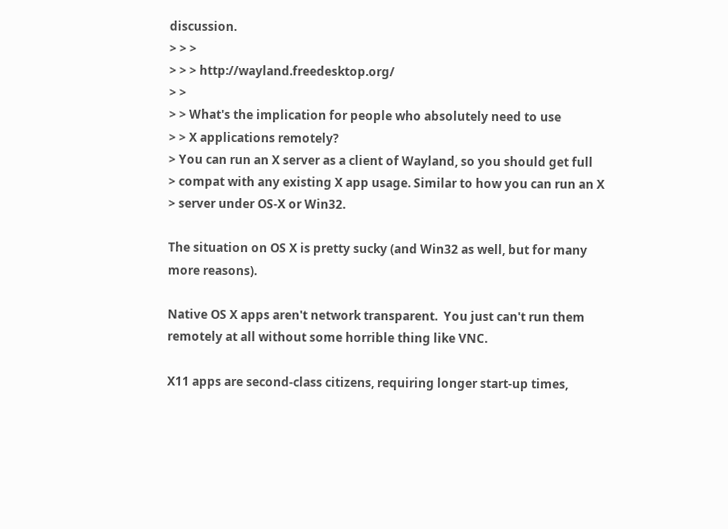discussion.
> > >
> > > http://wayland.freedesktop.org/
> >
> > What's the implication for people who absolutely need to use
> > X applications remotely?
> You can run an X server as a client of Wayland, so you should get full
> compat with any existing X app usage. Similar to how you can run an X
> server under OS-X or Win32.

The situation on OS X is pretty sucky (and Win32 as well, but for many
more reasons).

Native OS X apps aren't network transparent.  You just can't run them
remotely at all without some horrible thing like VNC.

X11 apps are second-class citizens, requiring longer start-up times,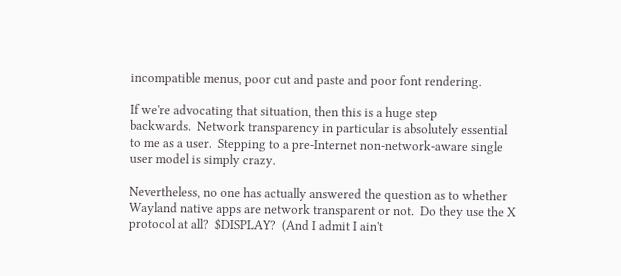incompatible menus, poor cut and paste and poor font rendering.

If we're advocating that situation, then this is a huge step
backwards.  Network transparency in particular is absolutely essential
to me as a user.  Stepping to a pre-Internet non-network-aware single
user model is simply crazy.

Nevertheless, no one has actually answered the question as to whether
Wayland native apps are network transparent or not.  Do they use the X
protocol at all?  $DISPLAY?  (And I admit I ain't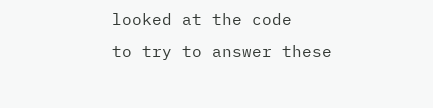looked at the code
to try to answer these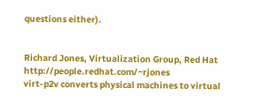questions either).


Richard Jones, Virtualization Group, Red Hat http://people.redhat.com/~rjones
virt-p2v converts physical machines to virtual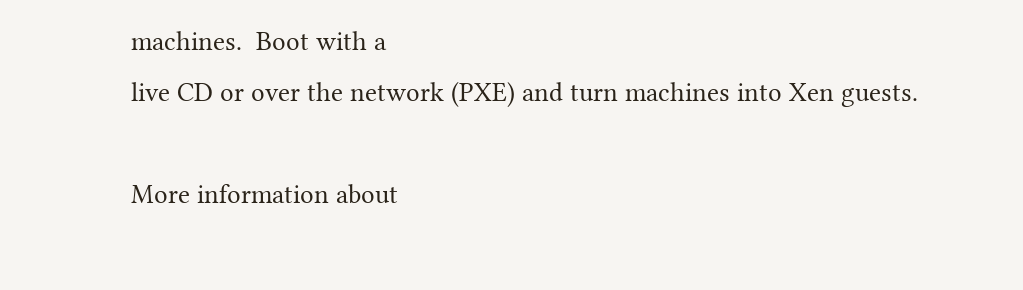machines.  Boot with a
live CD or over the network (PXE) and turn machines into Xen guests.

More information about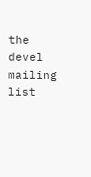the devel mailing list